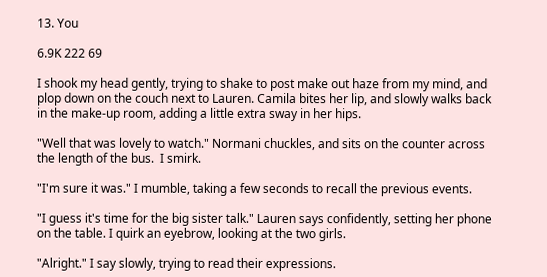13. You

6.9K 222 69

I shook my head gently, trying to shake to post make out haze from my mind, and plop down on the couch next to Lauren. Camila bites her lip, and slowly walks back in the make-up room, adding a little extra sway in her hips.

"Well that was lovely to watch." Normani chuckles, and sits on the counter across the length of the bus.  I smirk.

"I'm sure it was." I mumble, taking a few seconds to recall the previous events.

"I guess it's time for the big sister talk." Lauren says confidently, setting her phone on the table. I quirk an eyebrow, looking at the two girls.

"Alright." I say slowly, trying to read their expressions.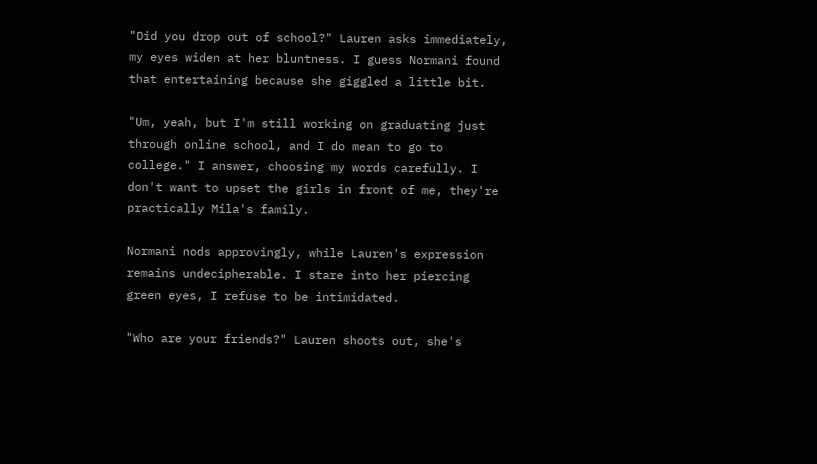"Did you drop out of school?" Lauren asks immediately, my eyes widen at her bluntness. I guess Normani found that entertaining because she giggled a little bit.

"Um, yeah, but I'm still working on graduating just through online school, and I do mean to go to college." I answer, choosing my words carefully. I don't want to upset the girls in front of me, they're practically Mila's family.

Normani nods approvingly, while Lauren's expression remains undecipherable. I stare into her piercing green eyes, I refuse to be intimidated.

"Who are your friends?" Lauren shoots out, she's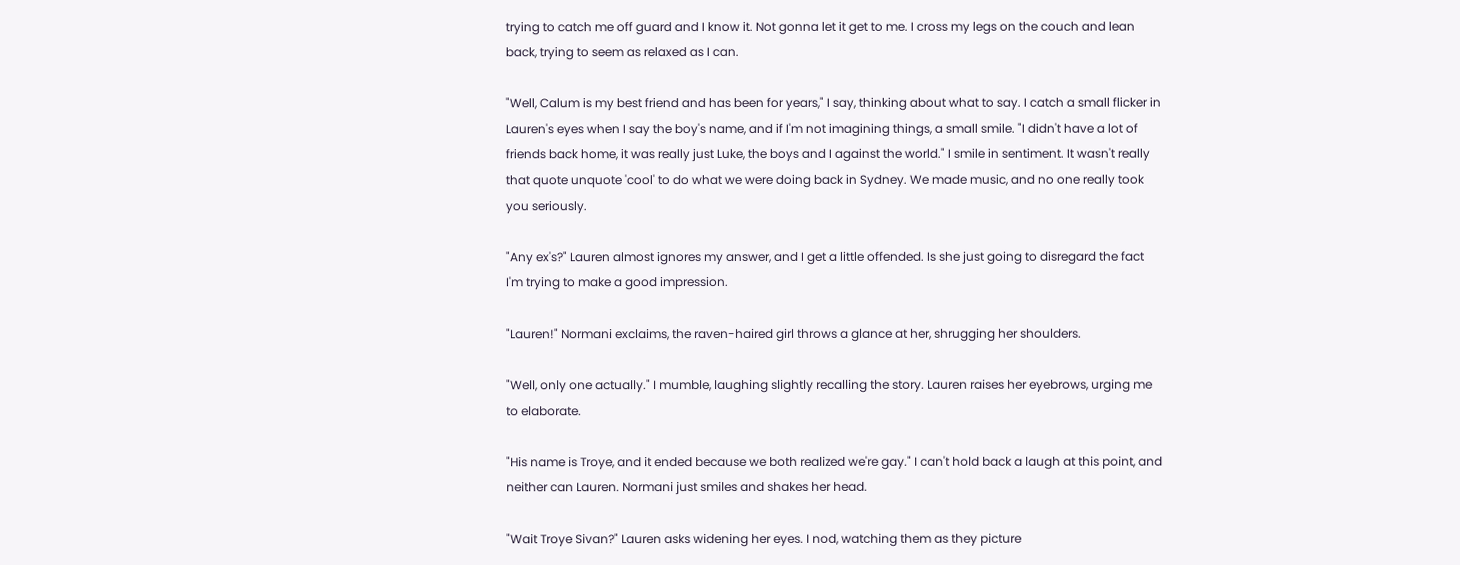trying to catch me off guard and I know it. Not gonna let it get to me. I cross my legs on the couch and lean back, trying to seem as relaxed as I can.

"Well, Calum is my best friend and has been for years," I say, thinking about what to say. I catch a small flicker in Lauren's eyes when I say the boy's name, and if I'm not imagining things, a small smile. "I didn't have a lot of friends back home, it was really just Luke, the boys and I against the world." I smile in sentiment. It wasn't really that quote unquote 'cool' to do what we were doing back in Sydney. We made music, and no one really took you seriously.

"Any ex's?" Lauren almost ignores my answer, and I get a little offended. Is she just going to disregard the fact I'm trying to make a good impression.

"Lauren!" Normani exclaims, the raven-haired girl throws a glance at her, shrugging her shoulders.

"Well, only one actually." I mumble, laughing slightly recalling the story. Lauren raises her eyebrows, urging me to elaborate.

"His name is Troye, and it ended because we both realized we're gay." I can't hold back a laugh at this point, and neither can Lauren. Normani just smiles and shakes her head.

"Wait Troye Sivan?" Lauren asks widening her eyes. I nod, watching them as they picture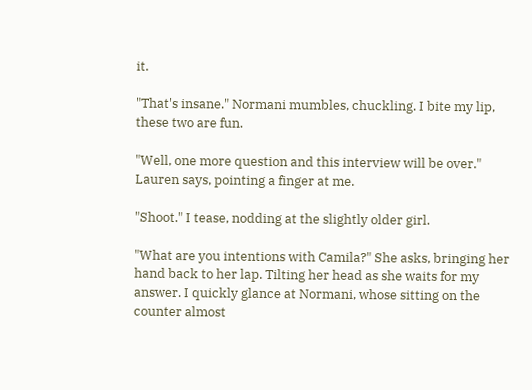it.

"That's insane." Normani mumbles, chuckling. I bite my lip, these two are fun.

"Well, one more question and this interview will be over." Lauren says, pointing a finger at me.

"Shoot." I tease, nodding at the slightly older girl.

"What are you intentions with Camila?" She asks, bringing her hand back to her lap. Tilting her head as she waits for my answer. I quickly glance at Normani, whose sitting on the counter almost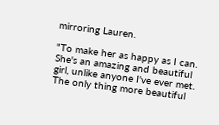mirroring Lauren.

"To make her as happy as I can. She's an amazing and beautiful girl, unlike anyone I've ever met. The only thing more beautiful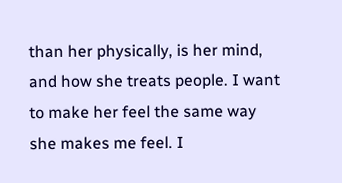than her physically, is her mind, and how she treats people. I want to make her feel the same way she makes me feel. I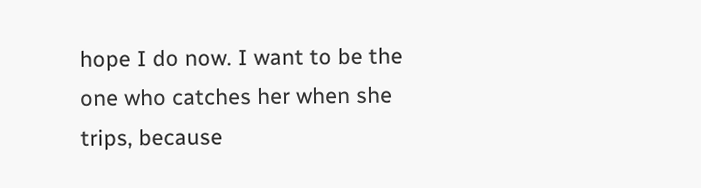hope I do now. I want to be the one who catches her when she trips, because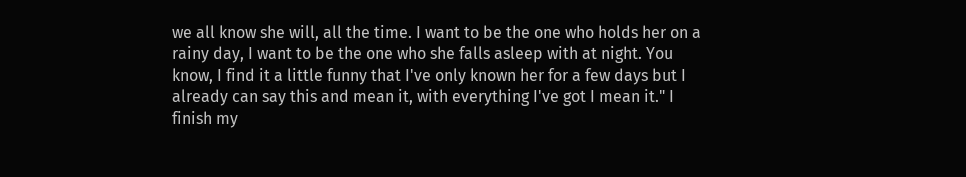we all know she will, all the time. I want to be the one who holds her on a rainy day, I want to be the one who she falls asleep with at night. You know, I find it a little funny that I've only known her for a few days but I already can say this and mean it, with everything I've got I mean it." I finish my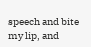speech and bite my lip, and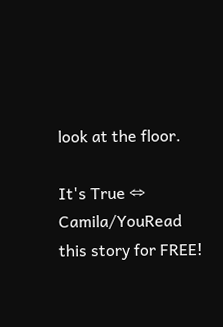look at the floor.

It's True ⇔ Camila/YouRead this story for FREE!